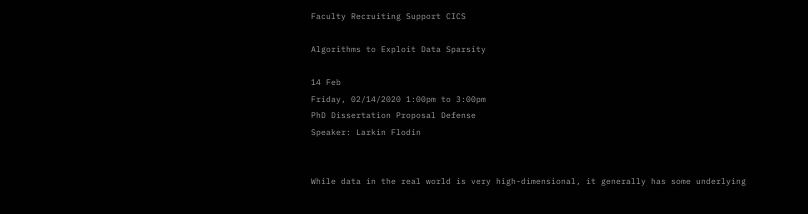Faculty Recruiting Support CICS

Algorithms to Exploit Data Sparsity

14 Feb
Friday, 02/14/2020 1:00pm to 3:00pm
PhD Dissertation Proposal Defense
Speaker: Larkin Flodin


While data in the real world is very high-dimensional, it generally has some underlying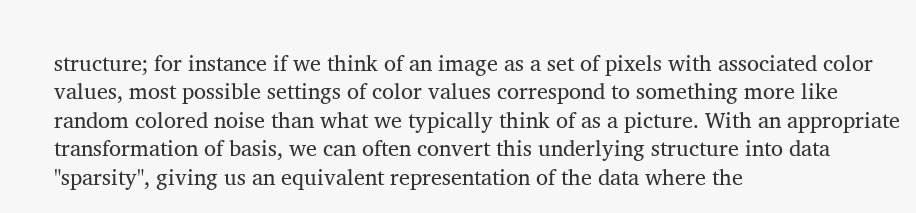structure; for instance if we think of an image as a set of pixels with associated color values, most possible settings of color values correspond to something more like random colored noise than what we typically think of as a picture. With an appropriate transformation of basis, we can often convert this underlying structure into data "sparsity", giving us an equivalent representation of the data where the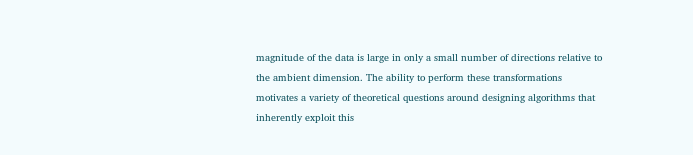magnitude of the data is large in only a small number of directions relative to the ambient dimension. The ability to perform these transformations motivates a variety of theoretical questions around designing algorithms that inherently exploit this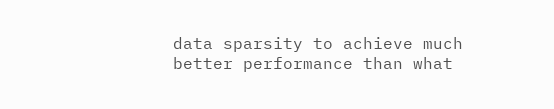data sparsity to achieve much better performance than what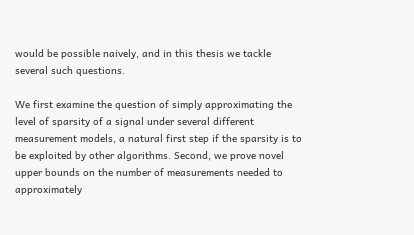would be possible naively, and in this thesis we tackle several such questions.

We first examine the question of simply approximating the level of sparsity of a signal under several different measurement models, a natural first step if the sparsity is to be exploited by other algorithms. Second, we prove novel upper bounds on the number of measurements needed to approximately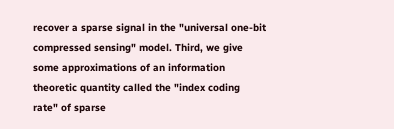recover a sparse signal in the "universal one-bit compressed sensing" model. Third, we give some approximations of an information theoretic quantity called the "index coding rate" of sparse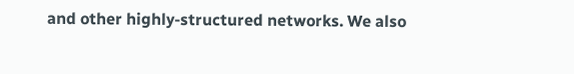and other highly-structured networks. We also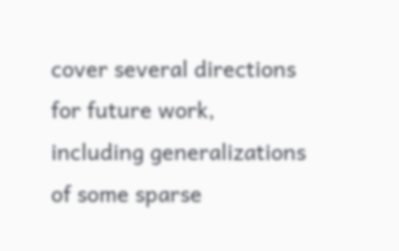cover several directions for future work, including generalizations of some sparse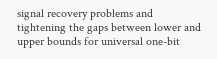signal recovery problems and tightening the gaps between lower and upper bounds for universal one-bit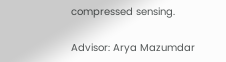compressed sensing.

Advisor: Arya Mazumdar